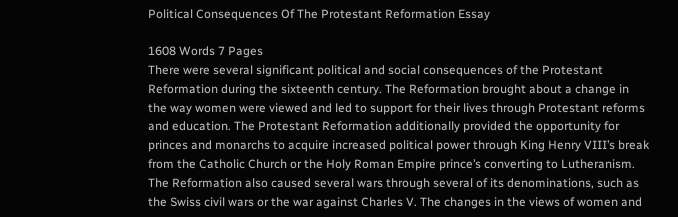Political Consequences Of The Protestant Reformation Essay

1608 Words 7 Pages
There were several significant political and social consequences of the Protestant Reformation during the sixteenth century. The Reformation brought about a change in the way women were viewed and led to support for their lives through Protestant reforms and education. The Protestant Reformation additionally provided the opportunity for princes and monarchs to acquire increased political power through King Henry VIII’s break from the Catholic Church or the Holy Roman Empire prince’s converting to Lutheranism. The Reformation also caused several wars through several of its denominations, such as the Swiss civil wars or the war against Charles V. The changes in the views of women and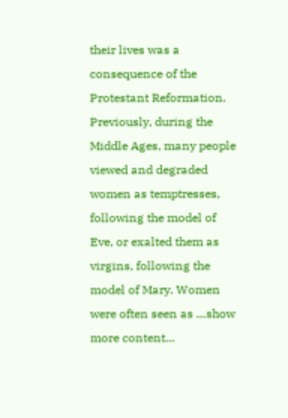their lives was a consequence of the Protestant Reformation. Previously, during the Middle Ages, many people viewed and degraded women as temptresses, following the model of Eve, or exalted them as virgins, following the model of Mary. Women were often seen as …show more content…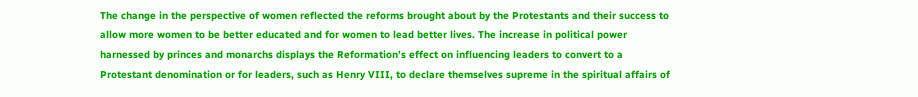The change in the perspective of women reflected the reforms brought about by the Protestants and their success to allow more women to be better educated and for women to lead better lives. The increase in political power harnessed by princes and monarchs displays the Reformation’s effect on influencing leaders to convert to a Protestant denomination or for leaders, such as Henry VIII, to declare themselves supreme in the spiritual affairs of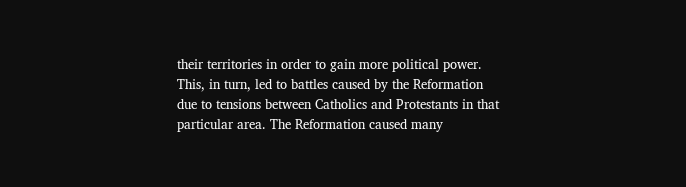their territories in order to gain more political power. This, in turn, led to battles caused by the Reformation due to tensions between Catholics and Protestants in that particular area. The Reformation caused many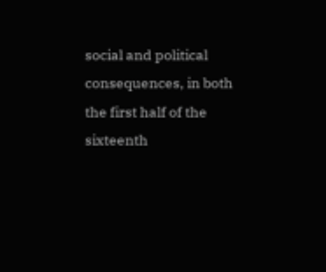social and political consequences, in both the first half of the sixteenth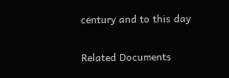century and to this day

Related Documents